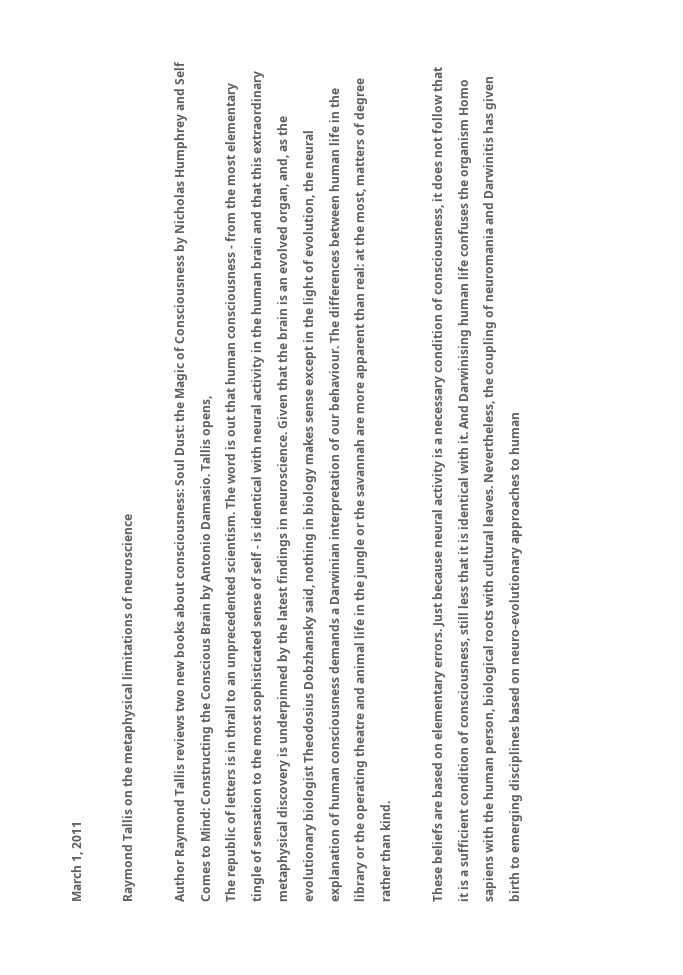March 1, 2011

Raymond Tallis on the metaphysical limitations of neuroscience

Author Raymond Tallis reviews two new books about consciousness: Soul Dust: the Magic of Consciousness by Nicholas Humphrey and Self Comes to Mind: Constructing the Conscious Brain by Antonio Damasio. Tallis opens,
The republic of letters is in thrall to an unprecedented scientism. The word is out that human consciousness - from the most elementary tingle of sensation to the most sophisticated sense of self - is identical with neural activity in the human brain and that this extraordinary metaphysical discovery is underpinned by the latest findings in neuroscience. Given that the brain is an evolved organ, and, as the evolutionary biologist Theodosius Dobzhansky said, nothing in biology makes sense except in the light of evolution, the neural explanation of human consciousness demands a Darwinian interpretation of our behaviour. The differences between human life in the library or the operating theatre and animal life in the jungle or the savannah are more apparent than real: at the most, matters of degree rather than kind.

These beliefs are based on elementary errors. Just because neural activity is a necessary condition of consciousness, it does not follow that it is a sufficient condition of consciousness, still less that it is identical with it. And Darwinising human life confuses the organism Homo sapiens with the human person, biological roots with cultural leaves. Nevertheless, the coupling of neuromania and Darwinitis has given birth to emerging disciplines based on neuro-evolutionary approaches to human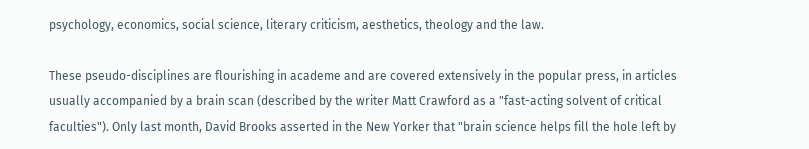psychology, economics, social science, literary criticism, aesthetics, theology and the law.

These pseudo-disciplines are flourishing in academe and are covered extensively in the popular press, in articles usually accompanied by a brain scan (described by the writer Matt Crawford as a "fast-acting solvent of critical faculties"). Only last month, David Brooks asserted in the New Yorker that "brain science helps fill the hole left by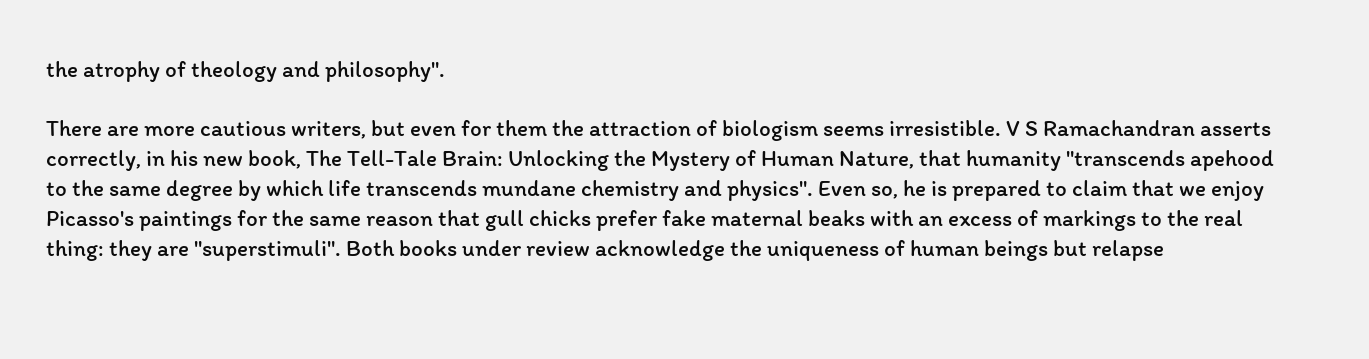the atrophy of theology and philosophy".

There are more cautious writers, but even for them the attraction of biologism seems irresistible. V S Ramachandran asserts correctly, in his new book, The Tell-Tale Brain: Unlocking the Mystery of Human Nature, that humanity "transcends apehood to the same degree by which life transcends mundane chemistry and physics". Even so, he is prepared to claim that we enjoy Picasso's paintings for the same reason that gull chicks prefer fake maternal beaks with an excess of markings to the real thing: they are "superstimuli". Both books under review acknowledge the uniqueness of human beings but relapse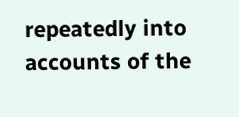repeatedly into accounts of the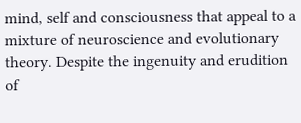mind, self and consciousness that appeal to a mixture of neuroscience and evolutionary theory. Despite the ingenuity and erudition of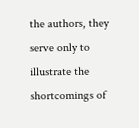the authors, they serve only to illustrate the shortcomings of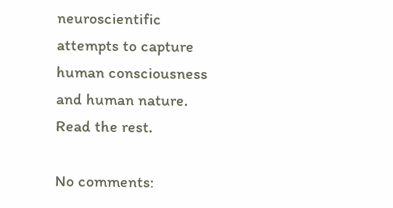neuroscientific attempts to capture human consciousness and human nature.
Read the rest.

No comments: